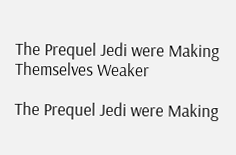The Prequel Jedi were Making Themselves Weaker

The Prequel Jedi were Making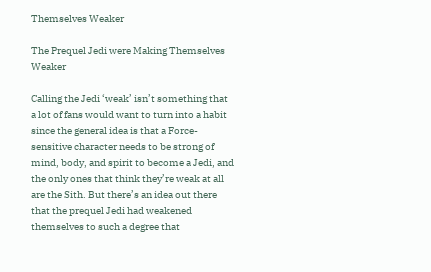Themselves Weaker

The Prequel Jedi were Making Themselves Weaker

Calling the Jedi ‘weak’ isn’t something that a lot of fans would want to turn into a habit since the general idea is that a Force-sensitive character needs to be strong of mind, body, and spirit to become a Jedi, and the only ones that think they’re weak at all are the Sith. But there’s an idea out there that the prequel Jedi had weakened themselves to such a degree that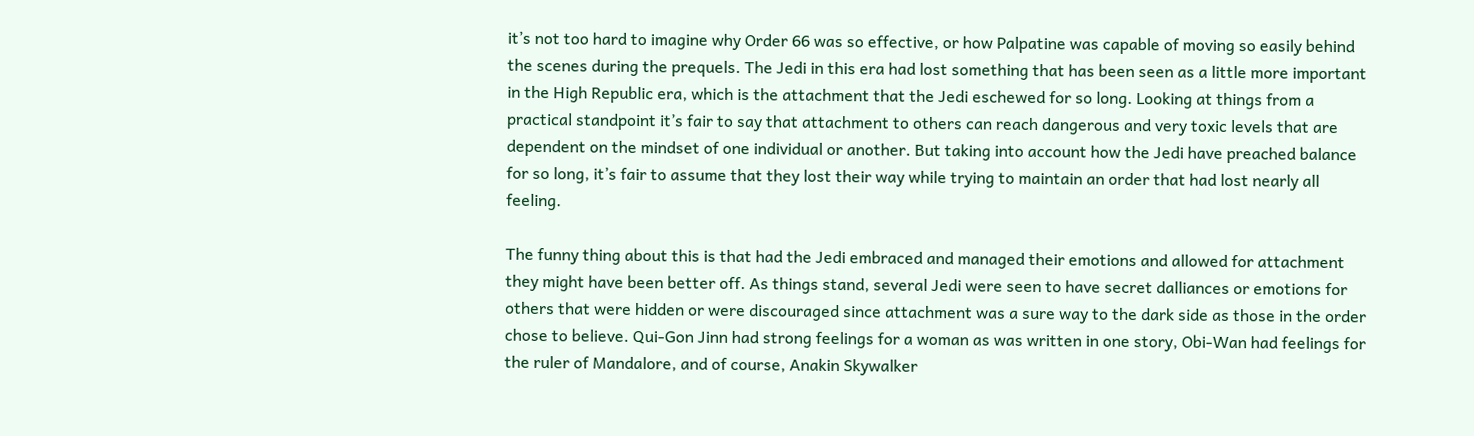it’s not too hard to imagine why Order 66 was so effective, or how Palpatine was capable of moving so easily behind the scenes during the prequels. The Jedi in this era had lost something that has been seen as a little more important in the High Republic era, which is the attachment that the Jedi eschewed for so long. Looking at things from a practical standpoint it’s fair to say that attachment to others can reach dangerous and very toxic levels that are dependent on the mindset of one individual or another. But taking into account how the Jedi have preached balance for so long, it’s fair to assume that they lost their way while trying to maintain an order that had lost nearly all feeling.

The funny thing about this is that had the Jedi embraced and managed their emotions and allowed for attachment they might have been better off. As things stand, several Jedi were seen to have secret dalliances or emotions for others that were hidden or were discouraged since attachment was a sure way to the dark side as those in the order chose to believe. Qui-Gon Jinn had strong feelings for a woman as was written in one story, Obi-Wan had feelings for the ruler of Mandalore, and of course, Anakin Skywalker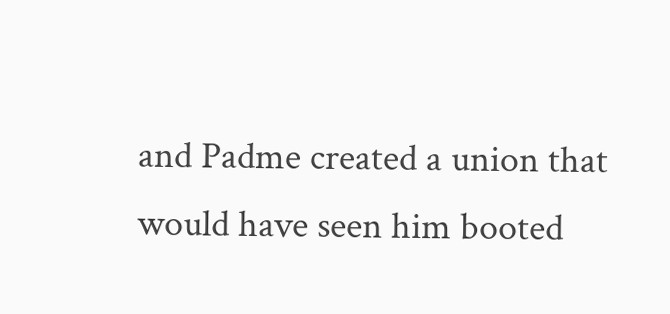and Padme created a union that would have seen him booted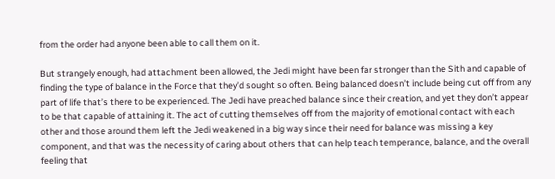from the order had anyone been able to call them on it.

But strangely enough, had attachment been allowed, the Jedi might have been far stronger than the Sith and capable of finding the type of balance in the Force that they’d sought so often. Being balanced doesn’t include being cut off from any part of life that’s there to be experienced. The Jedi have preached balance since their creation, and yet they don’t appear to be that capable of attaining it. The act of cutting themselves off from the majority of emotional contact with each other and those around them left the Jedi weakened in a big way since their need for balance was missing a key component, and that was the necessity of caring about others that can help teach temperance, balance, and the overall feeling that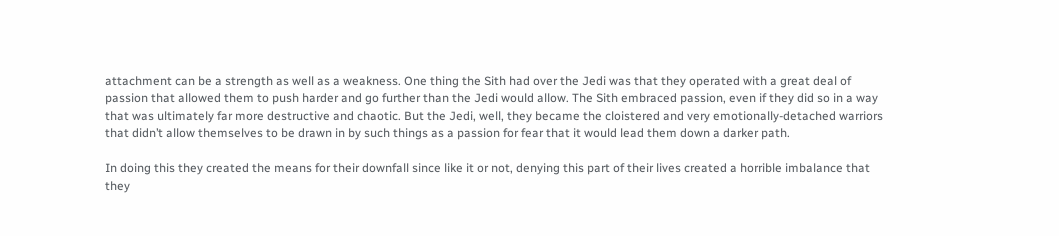attachment can be a strength as well as a weakness. One thing the Sith had over the Jedi was that they operated with a great deal of passion that allowed them to push harder and go further than the Jedi would allow. The Sith embraced passion, even if they did so in a way that was ultimately far more destructive and chaotic. But the Jedi, well, they became the cloistered and very emotionally-detached warriors that didn’t allow themselves to be drawn in by such things as a passion for fear that it would lead them down a darker path.

In doing this they created the means for their downfall since like it or not, denying this part of their lives created a horrible imbalance that they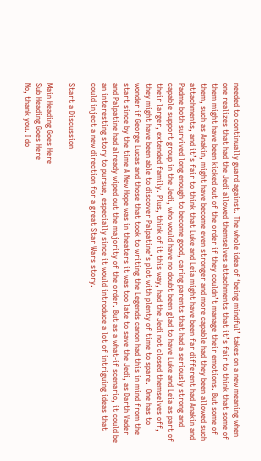needed to continually guard against. The whole idea of ‘being mindful’ takes on a new meaning when one realizes that had the Jedi allowed themselves attachments that it’s fair to think that some of them might have been kicked out of the order if they couldn’t manage their emotions. But some of them, such as Anakin, might have become even stronger and more capable had they been allowed such attachments, and it’s fair to think that Luke and Leia might have been far different had Anakin and Padme both survived long enough to become good, caring parents that had a seriously strong and capable support group in the Jedi, who would have no doubt been glad to have Luke and Leia as part of their larger, extended family. Plus, think of it this way, had the Jedi not closed themselves off, they might have been able to discover Palpatine’s plot with plenty of time to spare.  One has to wonder if George Lucas and those that took to writing the Legends canon had this in mind from the start since by the time A New Hope was in theaters it was too late to save the Jedi, as Darth Vader and Palpatine had already wiped out the majority of the order. But as a what-if scenario, it could be an interesting story to pursue, especially since it would introduce a lot of intriguing ideas that could inject a new direction for a great Star Wars story.

Start a Discussion

Main Heading Goes Here
Sub Heading Goes Here
No, thank you. I do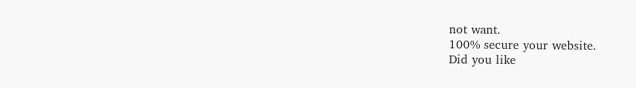not want.
100% secure your website.
Did you like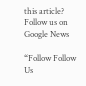this article? Follow us on Google News

“Follow Follow Us